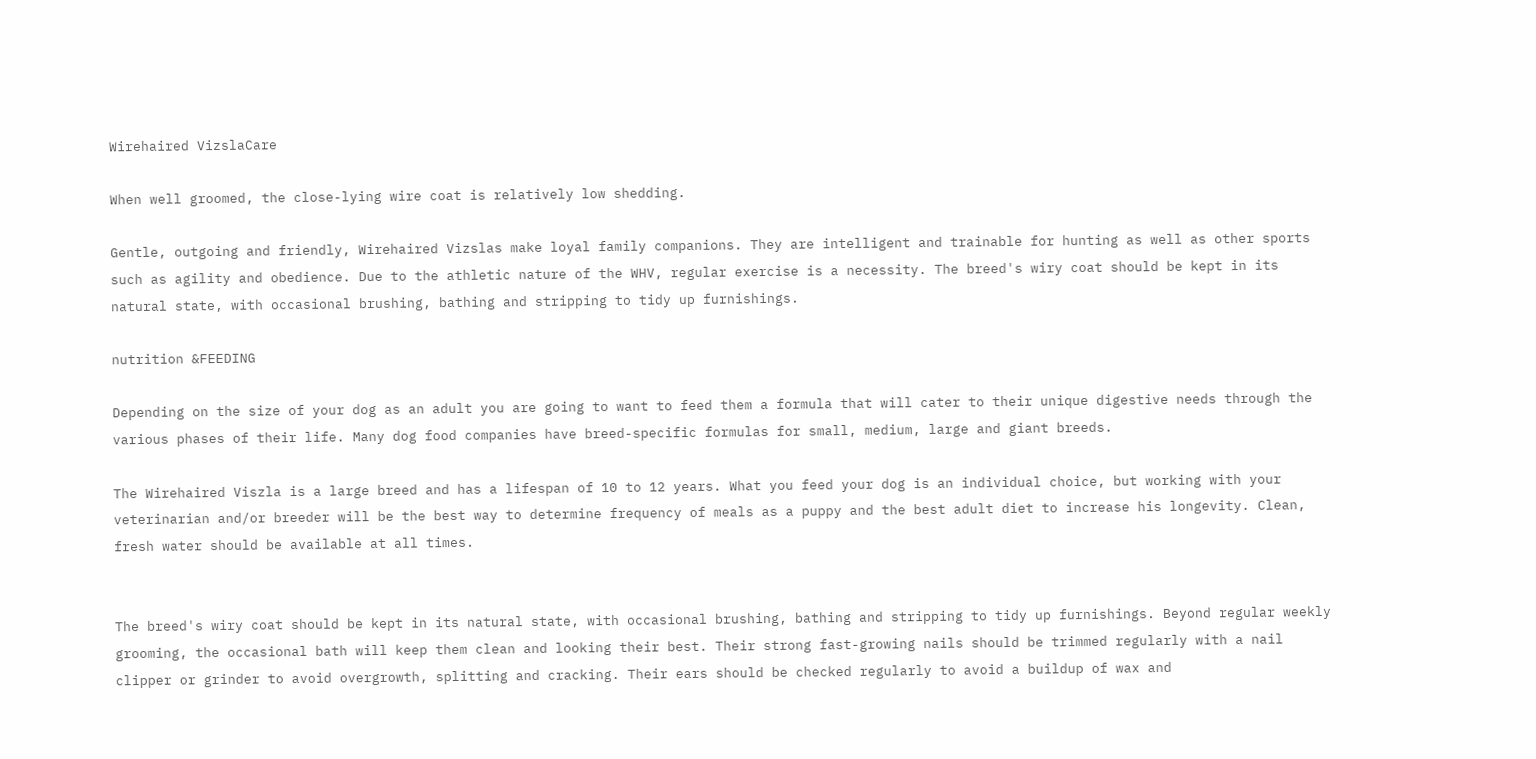Wirehaired VizslaCare

When well groomed, the close-lying wire coat is relatively low shedding.

Gentle, outgoing and friendly, Wirehaired Vizslas make loyal family companions. They are intelligent and trainable for hunting as well as other sports such as agility and obedience. Due to the athletic nature of the WHV, regular exercise is a necessity. The breed's wiry coat should be kept in its natural state, with occasional brushing, bathing and stripping to tidy up furnishings.

nutrition &FEEDING

Depending on the size of your dog as an adult you are going to want to feed them a formula that will cater to their unique digestive needs through the various phases of their life. Many dog food companies have breed-specific formulas for small, medium, large and giant breeds.

The Wirehaired Viszla is a large breed and has a lifespan of 10 to 12 years. What you feed your dog is an individual choice, but working with your veterinarian and/or breeder will be the best way to determine frequency of meals as a puppy and the best adult diet to increase his longevity. Clean, fresh water should be available at all times.


The breed's wiry coat should be kept in its natural state, with occasional brushing, bathing and stripping to tidy up furnishings. Beyond regular weekly grooming, the occasional bath will keep them clean and looking their best. Their strong fast-growing nails should be trimmed regularly with a nail clipper or grinder to avoid overgrowth, splitting and cracking. Their ears should be checked regularly to avoid a buildup of wax and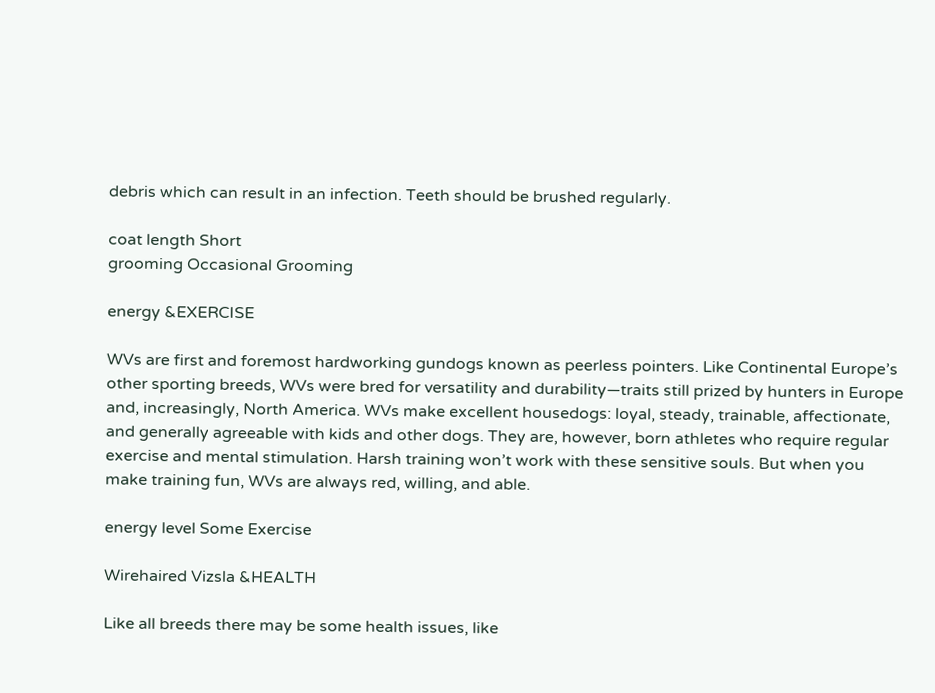debris which can result in an infection. Teeth should be brushed regularly.

coat length Short
grooming Occasional Grooming

energy &EXERCISE

WVs are first and foremost hardworking gundogs known as peerless pointers. Like Continental Europe’s other sporting breeds, WVs were bred for versatility and durability—traits still prized by hunters in Europe and, increasingly, North America. WVs make excellent housedogs: loyal, steady, trainable, affectionate, and generally agreeable with kids and other dogs. They are, however, born athletes who require regular exercise and mental stimulation. Harsh training won’t work with these sensitive souls. But when you make training fun, WVs are always red, willing, and able.

energy level Some Exercise

Wirehaired Vizsla &HEALTH

Like all breeds there may be some health issues, like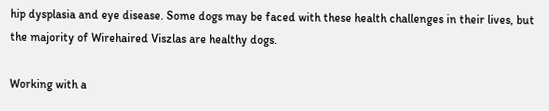hip dysplasia and eye disease. Some dogs may be faced with these health challenges in their lives, but the majority of Wirehaired Viszlas are healthy dogs.

Working with a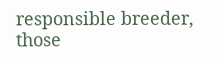responsible breeder, those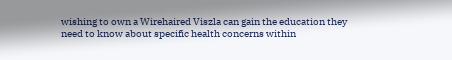wishing to own a Wirehaired Viszla can gain the education they need to know about specific health concerns within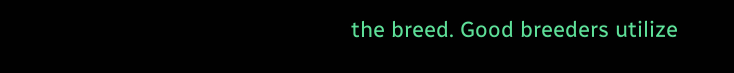the breed. Good breeders utilize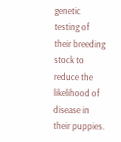genetic testing of their breeding stock to reduce the likelihood of disease in their puppies.